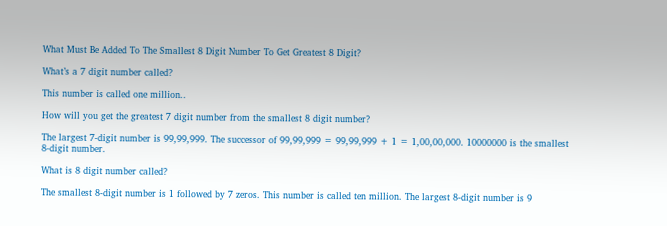What Must Be Added To The Smallest 8 Digit Number To Get Greatest 8 Digit?

What’s a 7 digit number called?

This number is called one million..

How will you get the greatest 7 digit number from the smallest 8 digit number?

The largest 7-digit number is 99,99,999. The successor of 99,99,999 = 99,99,999 + 1 = 1,00,00,000. 10000000 is the smallest 8-digit number.

What is 8 digit number called?

The smallest 8-digit number is 1 followed by 7 zeros. This number is called ten million. The largest 8-digit number is 9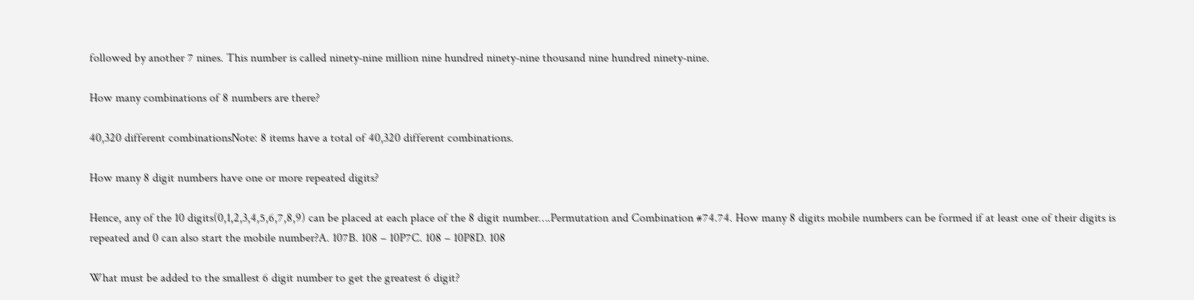followed by another 7 nines. This number is called ninety-nine million nine hundred ninety-nine thousand nine hundred ninety-nine.

How many combinations of 8 numbers are there?

40,320 different combinationsNote: 8 items have a total of 40,320 different combinations.

How many 8 digit numbers have one or more repeated digits?

Hence, any of the 10 digits(0,1,2,3,4,5,6,7,8,9) can be placed at each place of the 8 digit number….Permutation and Combination #74.74. How many 8 digits mobile numbers can be formed if at least one of their digits is repeated and 0 can also start the mobile number?A. 107B. 108 – 10P7C. 108 – 10P8D. 108

What must be added to the smallest 6 digit number to get the greatest 6 digit?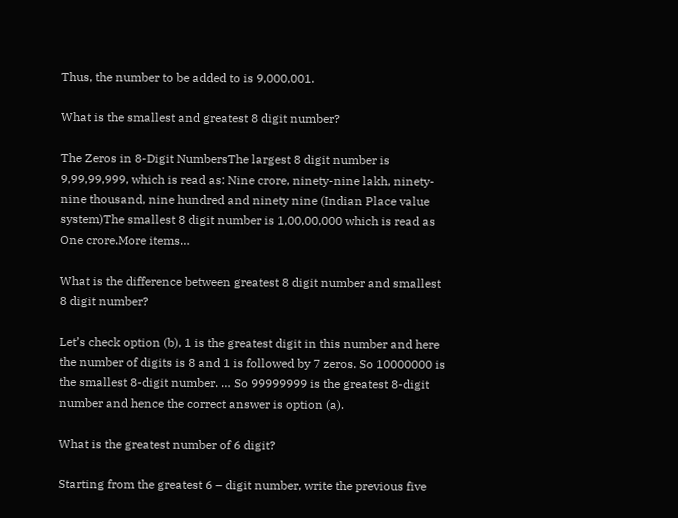Thus, the number to be added to is 9,000,001.

What is the smallest and greatest 8 digit number?

The Zeros in 8-Digit NumbersThe largest 8 digit number is 9,99,99,999, which is read as: Nine crore, ninety-nine lakh, ninety-nine thousand, nine hundred and ninety nine (Indian Place value system)The smallest 8 digit number is 1,00,00,000 which is read as One crore.More items…

What is the difference between greatest 8 digit number and smallest 8 digit number?

Let’s check option (b), 1 is the greatest digit in this number and here the number of digits is 8 and 1 is followed by 7 zeros. So 10000000 is the smallest 8-digit number. … So 99999999 is the greatest 8-digit number and hence the correct answer is option (a).

What is the greatest number of 6 digit?

Starting from the greatest 6 – digit number, write the previous five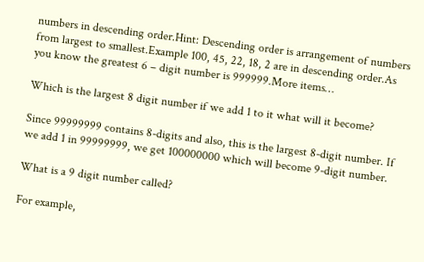numbers in descending order.Hint: Descending order is arrangement of numbers from largest to smallest.Example 100, 45, 22, 18, 2 are in descending order.As you know the greatest 6 – digit number is 999999.More items…

Which is the largest 8 digit number if we add 1 to it what will it become?

Since 99999999 contains 8-digits and also, this is the largest 8-digit number. If we add 1 in 99999999, we get 100000000 which will become 9-digit number.

What is a 9 digit number called?

For example,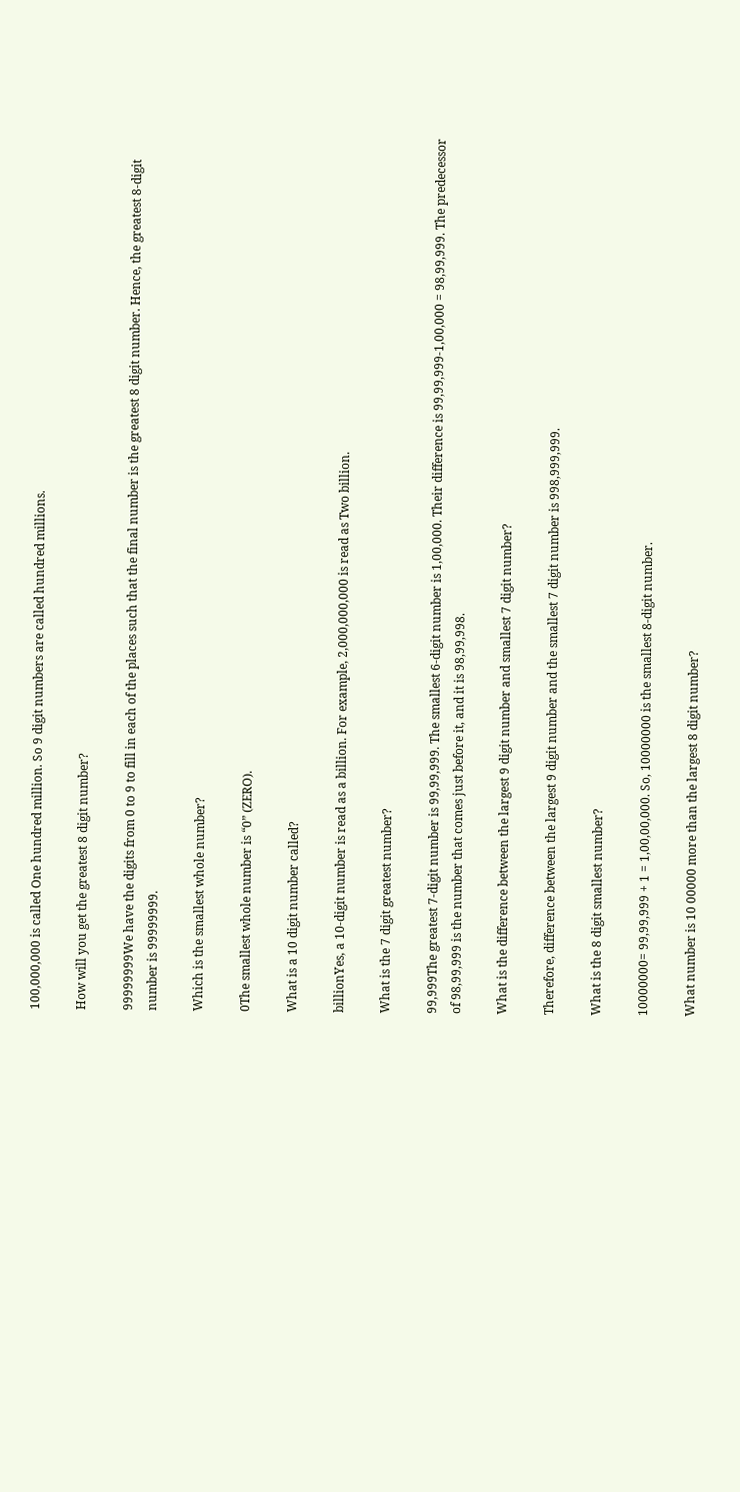100,000,000 is called One hundred million. So 9 digit numbers are called hundred millions.

How will you get the greatest 8 digit number?

99999999We have the digits from 0 to 9 to fill in each of the places such that the final number is the greatest 8 digit number. Hence, the greatest 8-digit number is 99999999.

Which is the smallest whole number?

0The smallest whole number is “0” (ZERO).

What is a 10 digit number called?

billionYes, a 10-digit number is read as a billion. For example, 2,000,000,000 is read as Two billion.

What is the 7 digit greatest number?

99,999The greatest 7-digit number is 99,99,999. The smallest 6-digit number is 1,00,000. Their difference is 99,99,999-1,00,000 = 98,99,999. The predecessor of 98,99,999 is the number that comes just before it, and it is 98,99,998.

What is the difference between the largest 9 digit number and smallest 7 digit number?

Therefore, difference between the largest 9 digit number and the smallest 7 digit number is 998,999,999.

What is the 8 digit smallest number?

10000000= 99,99,999 + 1 = 1,00,00,000. So, 10000000 is the smallest 8-digit number.

What number is 10 00000 more than the largest 8 digit number?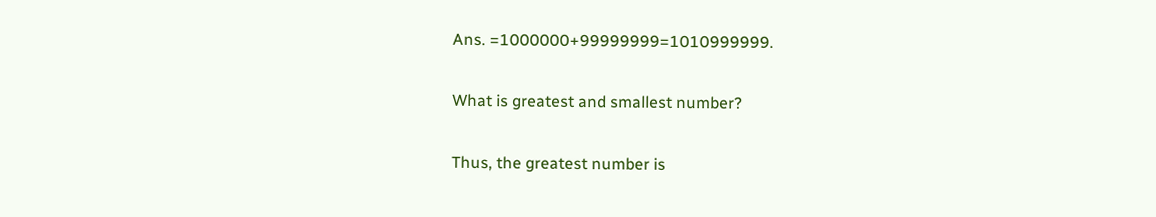Ans. =1000000+99999999=1010999999.

What is greatest and smallest number?

Thus, the greatest number is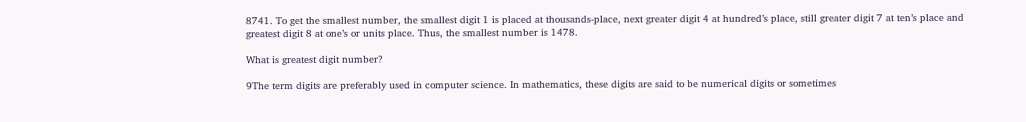8741. To get the smallest number, the smallest digit 1 is placed at thousands-place, next greater digit 4 at hundred’s place, still greater digit 7 at ten’s place and greatest digit 8 at one’s or units place. Thus, the smallest number is 1478.

What is greatest digit number?

9The term digits are preferably used in computer science. In mathematics, these digits are said to be numerical digits or sometimes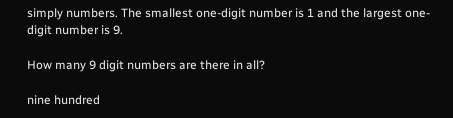simply numbers. The smallest one-digit number is 1 and the largest one-digit number is 9.

How many 9 digit numbers are there in all?

nine hundred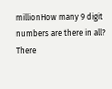millionHow many 9 digit numbers are there in all? There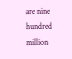are nine hundred million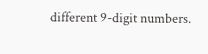different 9-digit numbers.